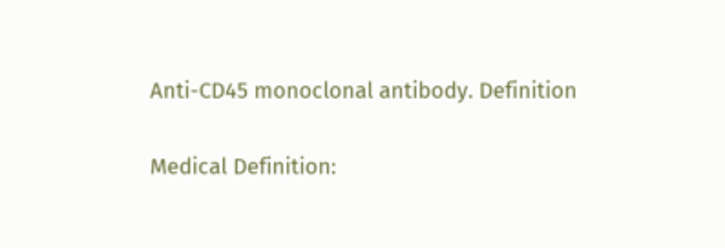Anti-CD45 monoclonal antibody. Definition

Medical Definition: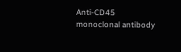Anti-CD45 monoclonal antibody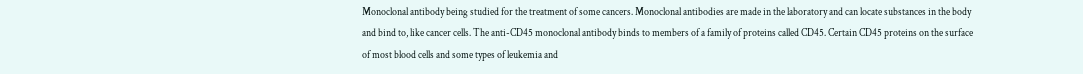Monoclonal antibody being studied for the treatment of some cancers. Monoclonal antibodies are made in the laboratory and can locate substances in the body and bind to, like cancer cells. The anti-CD45 monoclonal antibody binds to members of a family of proteins called CD45. Certain CD45 proteins on the surface of most blood cells and some types of leukemia and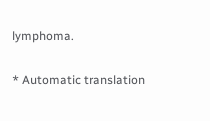lymphoma.

* Automatic translation